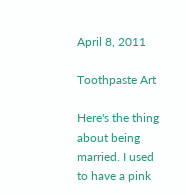April 8, 2011

Toothpaste Art

Here's the thing about being married. I used to have a pink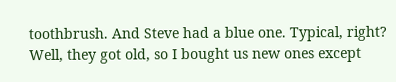toothbrush. And Steve had a blue one. Typical, right? Well, they got old, so I bought us new ones except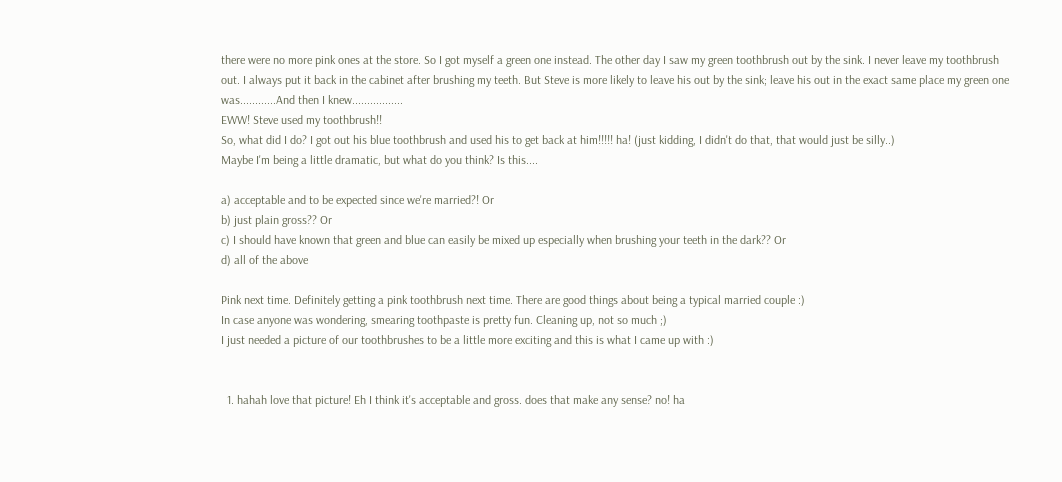there were no more pink ones at the store. So I got myself a green one instead. The other day I saw my green toothbrush out by the sink. I never leave my toothbrush out. I always put it back in the cabinet after brushing my teeth. But Steve is more likely to leave his out by the sink; leave his out in the exact same place my green one was............And then I knew.................
EWW! Steve used my toothbrush!!
So, what did I do? I got out his blue toothbrush and used his to get back at him!!!!! ha! (just kidding, I didn't do that, that would just be silly..)
Maybe I'm being a little dramatic, but what do you think? Is this....

a) acceptable and to be expected since we're married?! Or
b) just plain gross?? Or
c) I should have known that green and blue can easily be mixed up especially when brushing your teeth in the dark?? Or
d) all of the above

Pink next time. Definitely getting a pink toothbrush next time. There are good things about being a typical married couple :)
In case anyone was wondering, smearing toothpaste is pretty fun. Cleaning up, not so much ;)
I just needed a picture of our toothbrushes to be a little more exciting and this is what I came up with :)


  1. hahah love that picture! Eh I think it's acceptable and gross. does that make any sense? no! ha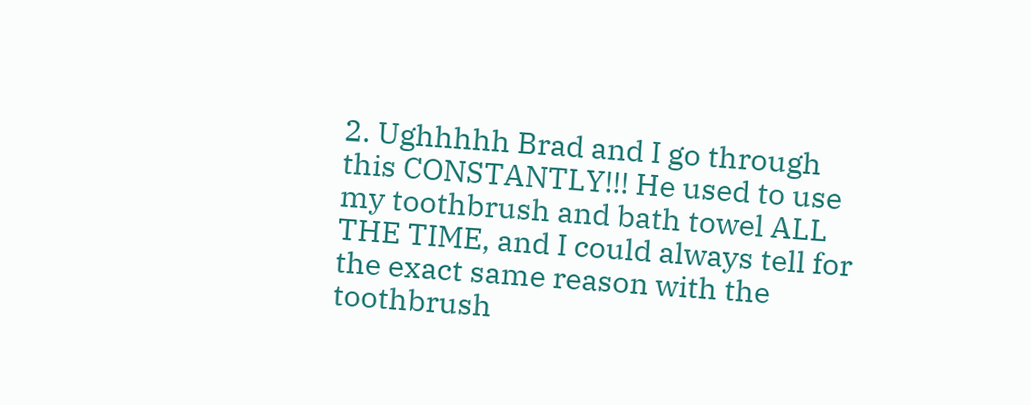2. Ughhhhh Brad and I go through this CONSTANTLY!!! He used to use my toothbrush and bath towel ALL THE TIME, and I could always tell for the exact same reason with the toothbrush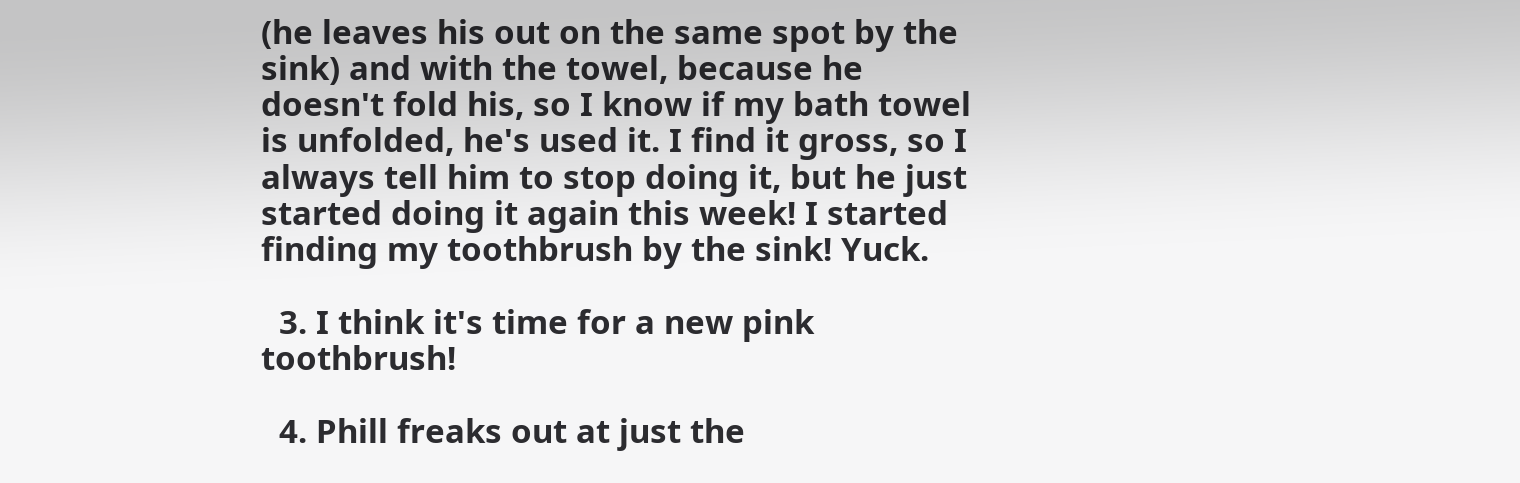(he leaves his out on the same spot by the sink) and with the towel, because he doesn't fold his, so I know if my bath towel is unfolded, he's used it. I find it gross, so I always tell him to stop doing it, but he just started doing it again this week! I started finding my toothbrush by the sink! Yuck.

  3. I think it's time for a new pink toothbrush!

  4. Phill freaks out at just the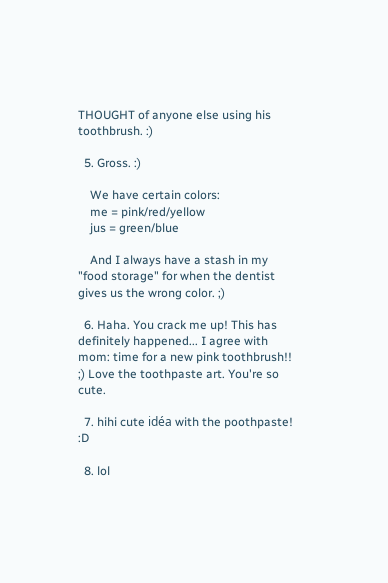THOUGHT of anyone else using his toothbrush. :)

  5. Gross. :)

    We have certain colors:
    me = pink/red/yellow
    jus = green/blue

    And I always have a stash in my "food storage" for when the dentist gives us the wrong color. ;)

  6. Haha. You crack me up! This has definitely happened... I agree with mom: time for a new pink toothbrush!! ;) Love the toothpaste art. You're so cute.

  7. hihi cute idéa with the poothpaste! :D

  8. lol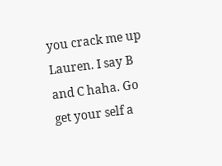you crack me up Lauren. I say B and C haha. Go get your self a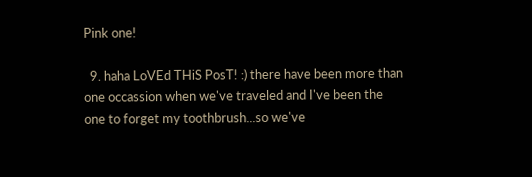Pink one!

  9. haha LoVEd THiS PosT! :) there have been more than one occassion when we've traveled and I've been the one to forget my toothbrush...so we've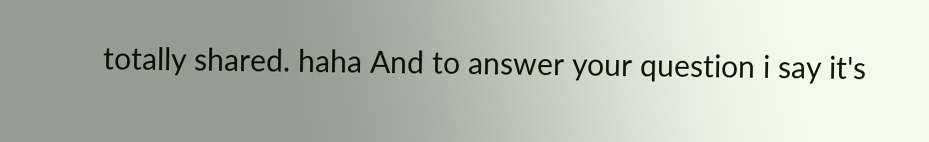totally shared. haha And to answer your question i say it's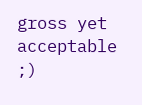gross yet acceptable ;)